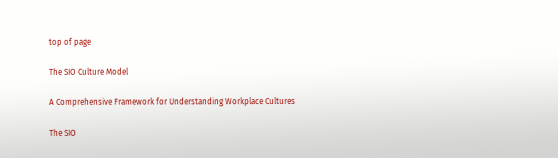top of page

The SIO Culture Model

A Comprehensive Framework for Understanding Workplace Cultures

The SIO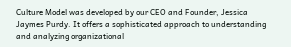Culture Model was developed by our CEO and Founder, Jessica Jaymes Purdy. It offers a sophisticated approach to understanding and analyzing organizational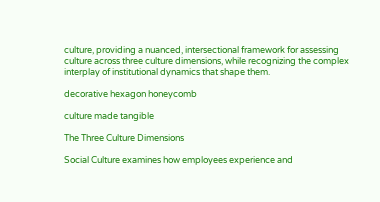culture, providing a nuanced, intersectional framework for assessing culture across three culture dimensions, while recognizing the complex interplay of institutional dynamics that shape them.

decorative hexagon honeycomb

culture made tangible

The Three Culture Dimensions

Social Culture examines how employees experience and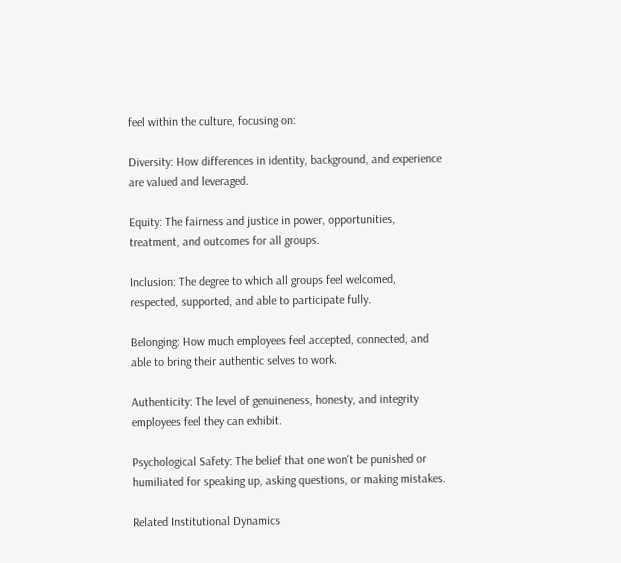feel within the culture, focusing on:

Diversity: How differences in identity, background, and experience are valued and leveraged.

Equity: The fairness and justice in power, opportunities, treatment, and outcomes for all groups.

Inclusion: The degree to which all groups feel welcomed, respected, supported, and able to participate fully.

Belonging: How much employees feel accepted, connected, and able to bring their authentic selves to work.

Authenticity: The level of genuineness, honesty, and integrity employees feel they can exhibit.

Psychological Safety: The belief that one won't be punished or humiliated for speaking up, asking questions, or making mistakes.

Related Institutional Dynamics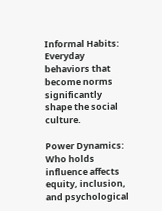Informal Habits: Everyday behaviors that become norms significantly shape the social culture.

Power Dynamics: Who holds influence affects equity, inclusion, and psychological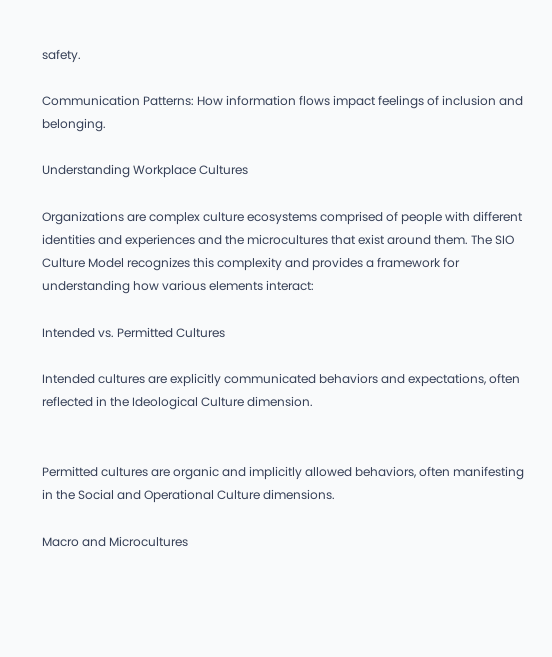safety.

Communication Patterns: How information flows impact feelings of inclusion and belonging.

Understanding Workplace Cultures

Organizations are complex culture ecosystems comprised of people with different identities and experiences and the microcultures that exist around them. The SIO Culture Model recognizes this complexity and provides a framework for understanding how various elements interact:

Intended vs. Permitted Cultures

Intended cultures are explicitly communicated behaviors and expectations, often reflected in the Ideological Culture dimension.


Permitted cultures are organic and implicitly allowed behaviors, often manifesting in the Social and Operational Culture dimensions.

Macro and Microcultures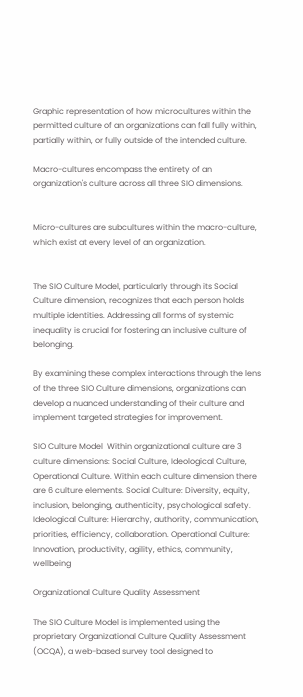Graphic representation of how microcultures within the permitted culture of an organizations can fall fully within, partially within, or fully outside of the intended culture.

Macro-cultures encompass the entirety of an organization's culture across all three SIO dimensions.


Micro-cultures are subcultures within the macro-culture, which exist at every level of an organization.


The SIO Culture Model, particularly through its Social Culture dimension, recognizes that each person holds multiple identities. Addressing all forms of systemic inequality is crucial for fostering an inclusive culture of belonging.

By examining these complex interactions through the lens of the three SIO Culture dimensions, organizations can develop a nuanced understanding of their culture and implement targeted strategies for improvement.

SIO Culture Model  Within organizational culture are 3 culture dimensions: Social Culture, Ideological Culture, Operational Culture. Within each culture dimension there are 6 culture elements. Social Culture: Diversity, equity, inclusion, belonging, authenticity, psychological safety.  Ideological Culture: Hierarchy, authority, communication, priorities, efficiency, collaboration. Operational Culture: Innovation, productivity, agility, ethics, community, wellbeing

Organizational Culture Quality Assessment

The SIO Culture Model is implemented using the proprietary Organizational Culture Quality Assessment (OCQA), a web-based survey tool designed to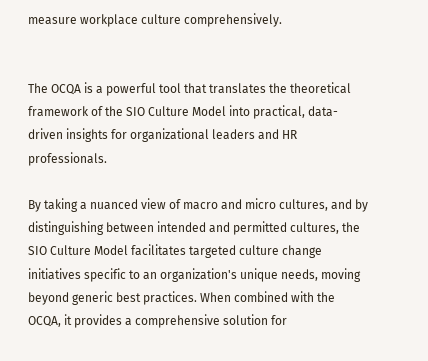measure workplace culture comprehensively.


The OCQA is a powerful tool that translates the theoretical framework of the SIO Culture Model into practical, data-driven insights for organizational leaders and HR professionals.

By taking a nuanced view of macro and micro cultures, and by distinguishing between intended and permitted cultures, the SIO Culture Model facilitates targeted culture change initiatives specific to an organization's unique needs, moving beyond generic best practices. When combined with the OCQA, it provides a comprehensive solution for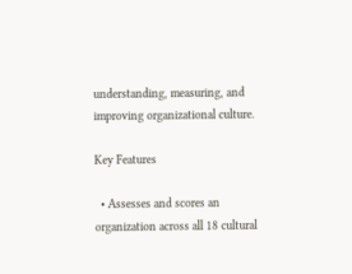understanding, measuring, and improving organizational culture.

Key Features

  • Assesses and scores an organization across all 18 cultural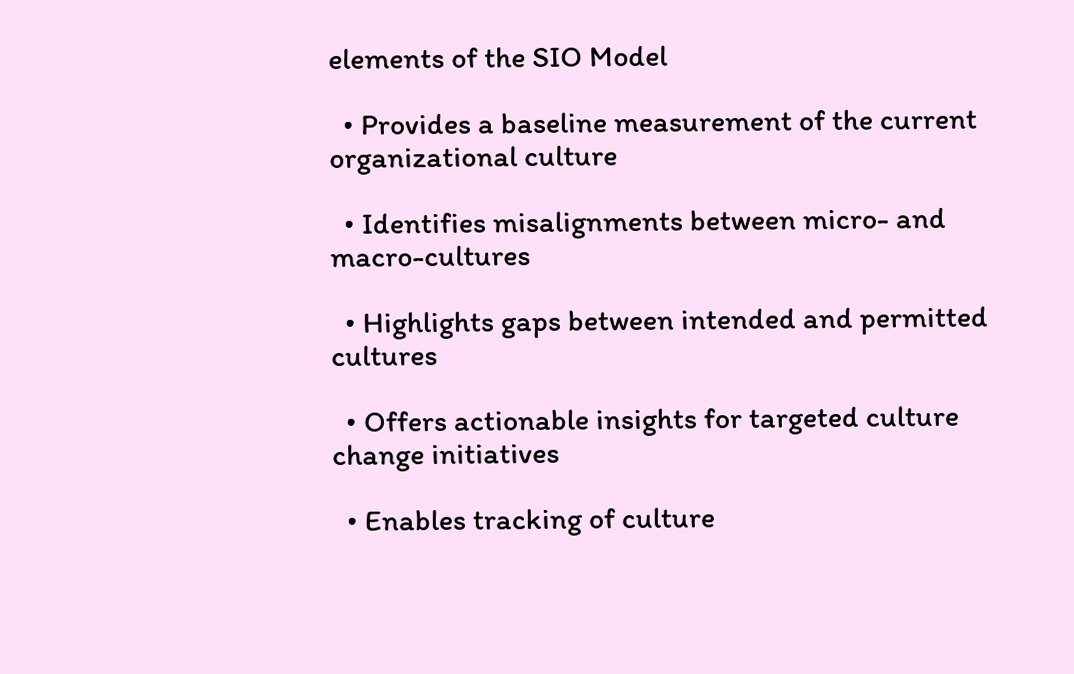elements of the SIO Model

  • Provides a baseline measurement of the current organizational culture

  • Identifies misalignments between micro- and macro-cultures

  • Highlights gaps between intended and permitted cultures

  • Offers actionable insights for targeted culture change initiatives

  • Enables tracking of culture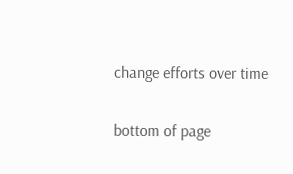change efforts over time

bottom of page